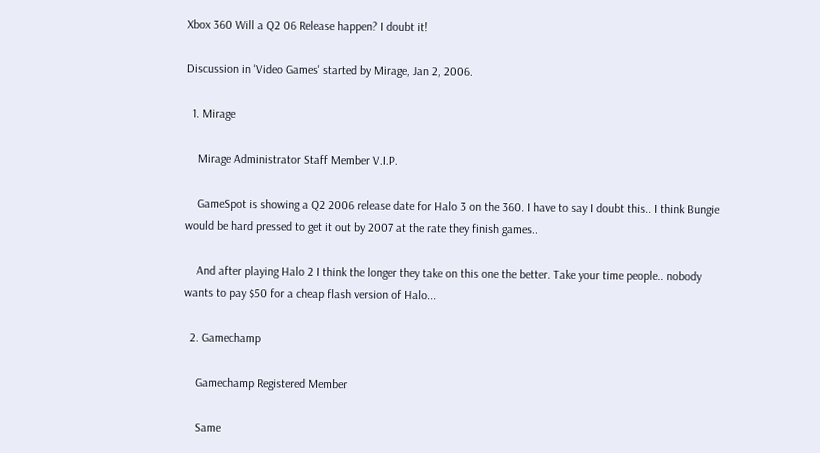Xbox 360 Will a Q2 06 Release happen? I doubt it!

Discussion in 'Video Games' started by Mirage, Jan 2, 2006.

  1. Mirage

    Mirage Administrator Staff Member V.I.P.

    GameSpot is showing a Q2 2006 release date for Halo 3 on the 360. I have to say I doubt this.. I think Bungie would be hard pressed to get it out by 2007 at the rate they finish games..

    And after playing Halo 2 I think the longer they take on this one the better. Take your time people.. nobody wants to pay $50 for a cheap flash version of Halo...

  2. Gamechamp

    Gamechamp Registered Member

    Same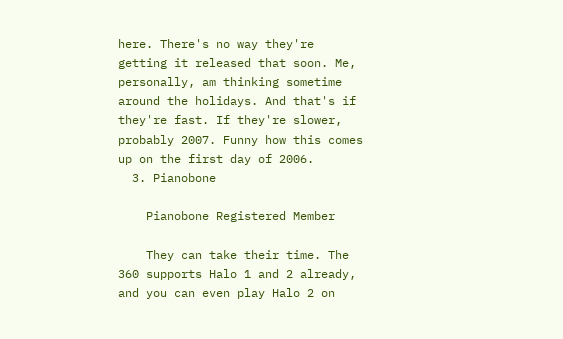here. There's no way they're getting it released that soon. Me, personally, am thinking sometime around the holidays. And that's if they're fast. If they're slower, probably 2007. Funny how this comes up on the first day of 2006.
  3. Pianobone

    Pianobone Registered Member

    They can take their time. The 360 supports Halo 1 and 2 already, and you can even play Halo 2 on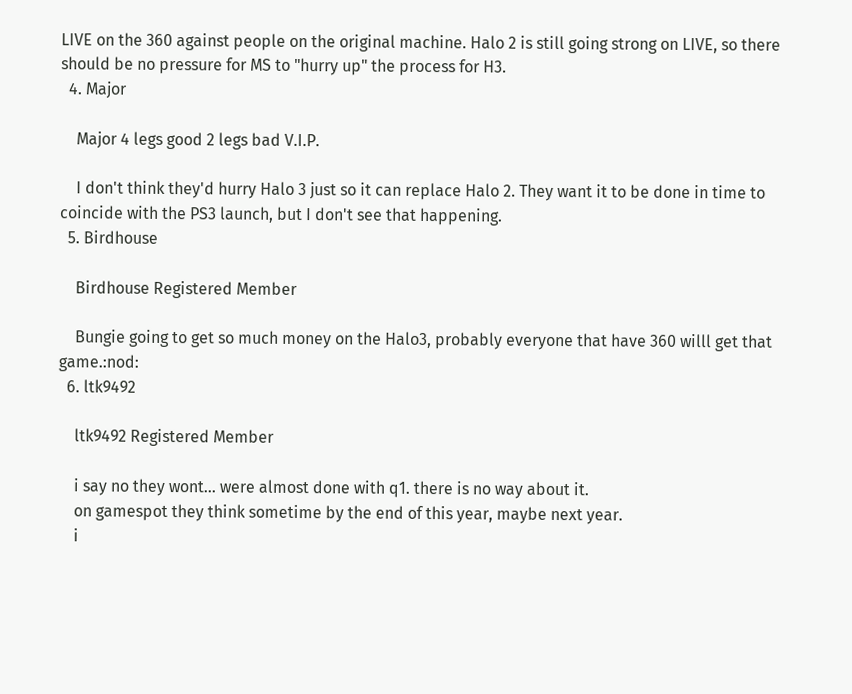LIVE on the 360 against people on the original machine. Halo 2 is still going strong on LIVE, so there should be no pressure for MS to "hurry up" the process for H3.
  4. Major

    Major 4 legs good 2 legs bad V.I.P.

    I don't think they'd hurry Halo 3 just so it can replace Halo 2. They want it to be done in time to coincide with the PS3 launch, but I don't see that happening.
  5. Birdhouse

    Birdhouse Registered Member

    Bungie going to get so much money on the Halo3, probably everyone that have 360 willl get that game.:nod:
  6. ltk9492

    ltk9492 Registered Member

    i say no they wont... were almost done with q1. there is no way about it.
    on gamespot they think sometime by the end of this year, maybe next year.
    i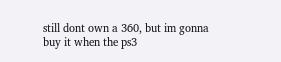still dont own a 360, but im gonna buy it when the ps3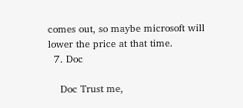comes out, so maybe microsoft will lower the price at that time.
  7. Doc

    Doc Trust me,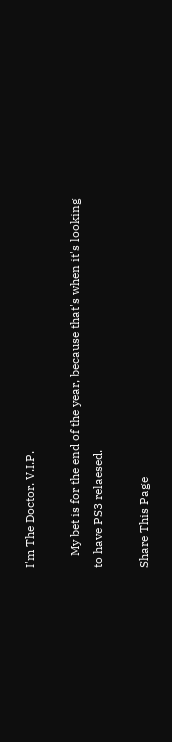I'm The Doctor. V.I.P.

    My bet is for the end of the year, because that's when it's looking to have PS3 relaesed.

Share This Page